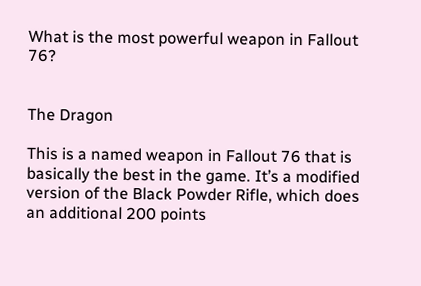What is the most powerful weapon in Fallout 76?


The Dragon

This is a named weapon in Fallout 76 that is basically the best in the game. It’s a modified version of the Black Powder Rifle, which does an additional 200 points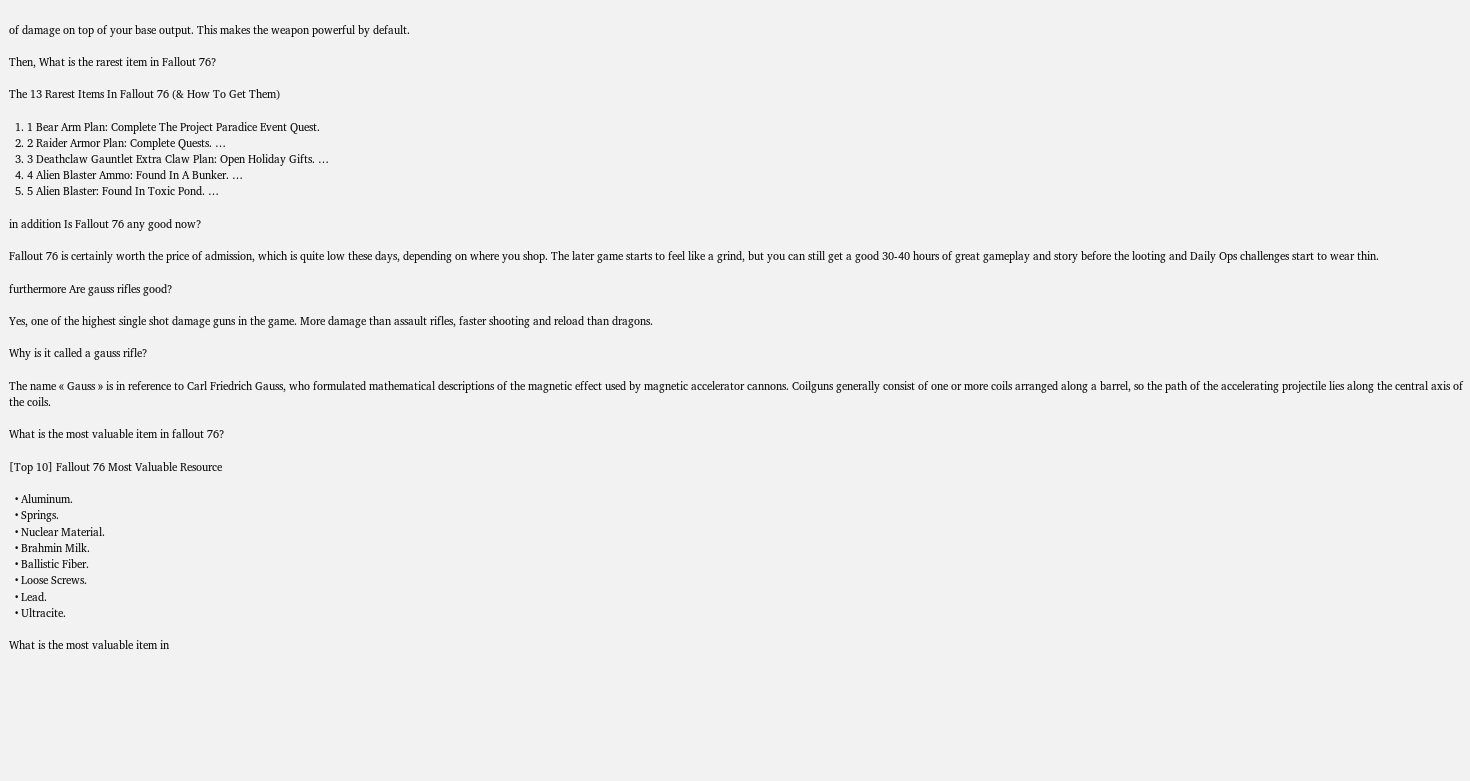of damage on top of your base output. This makes the weapon powerful by default.

Then, What is the rarest item in Fallout 76?

The 13 Rarest Items In Fallout 76 (& How To Get Them)

  1. 1 Bear Arm Plan: Complete The Project Paradice Event Quest.
  2. 2 Raider Armor Plan: Complete Quests. …
  3. 3 Deathclaw Gauntlet Extra Claw Plan: Open Holiday Gifts. …
  4. 4 Alien Blaster Ammo: Found In A Bunker. …
  5. 5 Alien Blaster: Found In Toxic Pond. …

in addition Is Fallout 76 any good now?

Fallout 76 is certainly worth the price of admission, which is quite low these days, depending on where you shop. The later game starts to feel like a grind, but you can still get a good 30-40 hours of great gameplay and story before the looting and Daily Ops challenges start to wear thin.

furthermore Are gauss rifles good?

Yes, one of the highest single shot damage guns in the game. More damage than assault rifles, faster shooting and reload than dragons.

Why is it called a gauss rifle?

The name « Gauss » is in reference to Carl Friedrich Gauss, who formulated mathematical descriptions of the magnetic effect used by magnetic accelerator cannons. Coilguns generally consist of one or more coils arranged along a barrel, so the path of the accelerating projectile lies along the central axis of the coils.

What is the most valuable item in fallout 76?

[Top 10] Fallout 76 Most Valuable Resource

  • Aluminum.
  • Springs.
  • Nuclear Material.
  • Brahmin Milk.
  • Ballistic Fiber.
  • Loose Screws.
  • Lead.
  • Ultracite.

What is the most valuable item in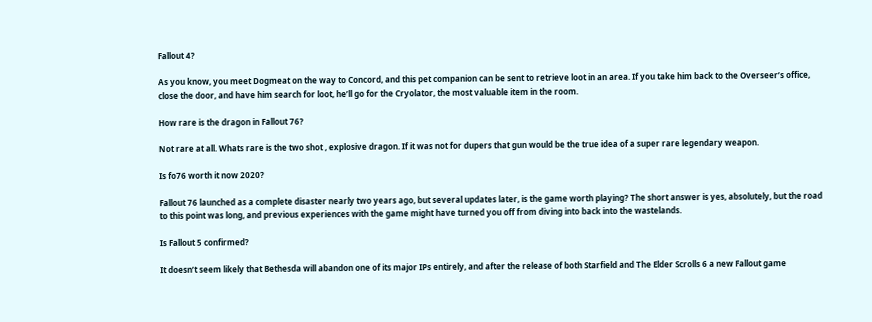Fallout 4?

As you know, you meet Dogmeat on the way to Concord, and this pet companion can be sent to retrieve loot in an area. If you take him back to the Overseer’s office, close the door, and have him search for loot, he’ll go for the Cryolator, the most valuable item in the room.

How rare is the dragon in Fallout 76?

Not rare at all. Whats rare is the two shot , explosive dragon. If it was not for dupers that gun would be the true idea of a super rare legendary weapon.

Is fo76 worth it now 2020?

Fallout 76 launched as a complete disaster nearly two years ago, but several updates later, is the game worth playing? The short answer is yes, absolutely, but the road to this point was long, and previous experiences with the game might have turned you off from diving into back into the wastelands.

Is Fallout 5 confirmed?

It doesn’t seem likely that Bethesda will abandon one of its major IPs entirely, and after the release of both Starfield and The Elder Scrolls 6 a new Fallout game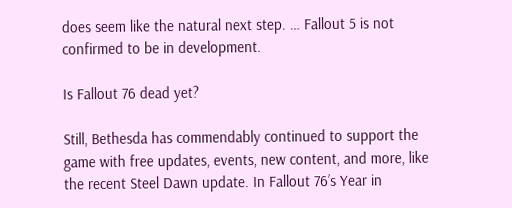does seem like the natural next step. … Fallout 5 is not confirmed to be in development.

Is Fallout 76 dead yet?

Still, Bethesda has commendably continued to support the game with free updates, events, new content, and more, like the recent Steel Dawn update. In Fallout 76’s Year in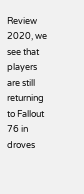Review 2020, we see that players are still returning to Fallout 76 in droves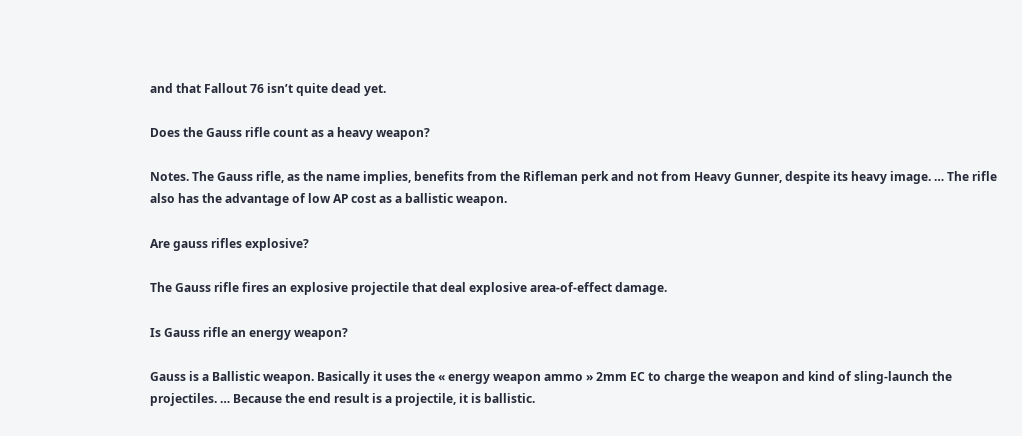and that Fallout 76 isn’t quite dead yet.

Does the Gauss rifle count as a heavy weapon?

Notes. The Gauss rifle, as the name implies, benefits from the Rifleman perk and not from Heavy Gunner, despite its heavy image. … The rifle also has the advantage of low AP cost as a ballistic weapon.

Are gauss rifles explosive?

The Gauss rifle fires an explosive projectile that deal explosive area-of-effect damage.

Is Gauss rifle an energy weapon?

Gauss is a Ballistic weapon. Basically it uses the « energy weapon ammo » 2mm EC to charge the weapon and kind of sling-launch the projectiles. … Because the end result is a projectile, it is ballistic.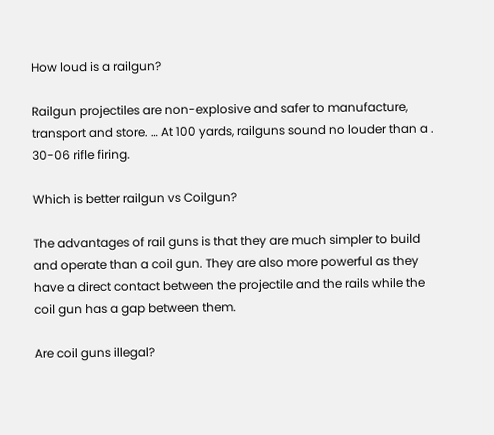How loud is a railgun?

Railgun projectiles are non-explosive and safer to manufacture, transport and store. … At 100 yards, railguns sound no louder than a . 30-06 rifle firing.

Which is better railgun vs Coilgun?

The advantages of rail guns is that they are much simpler to build and operate than a coil gun. They are also more powerful as they have a direct contact between the projectile and the rails while the coil gun has a gap between them.

Are coil guns illegal?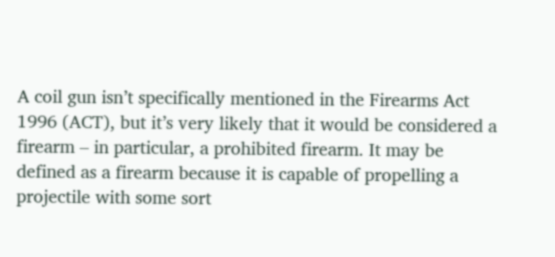A coil gun isn’t specifically mentioned in the Firearms Act 1996 (ACT), but it’s very likely that it would be considered a firearm – in particular, a prohibited firearm. It may be defined as a firearm because it is capable of propelling a projectile with some sort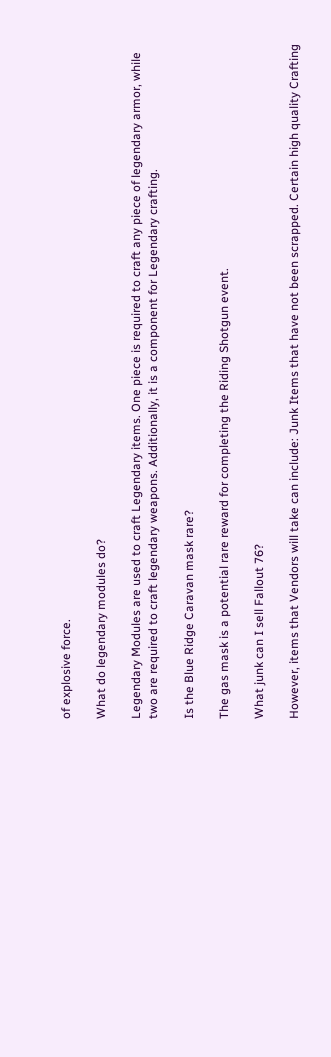of explosive force.

What do legendary modules do?

Legendary Modules are used to craft Legendary items. One piece is required to craft any piece of legendary armor, while two are required to craft legendary weapons. Additionally, it is a component for Legendary crafting.

Is the Blue Ridge Caravan mask rare?

The gas mask is a potential rare reward for completing the Riding Shotgun event.

What junk can I sell Fallout 76?

However, items that Vendors will take can include: Junk Items that have not been scrapped. Certain high quality Crafting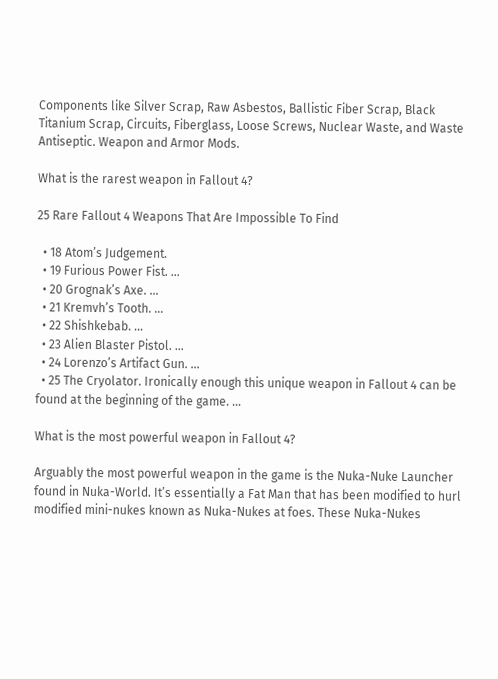Components like Silver Scrap, Raw Asbestos, Ballistic Fiber Scrap, Black Titanium Scrap, Circuits, Fiberglass, Loose Screws, Nuclear Waste, and Waste Antiseptic. Weapon and Armor Mods.

What is the rarest weapon in Fallout 4?

25 Rare Fallout 4 Weapons That Are Impossible To Find

  • 18 Atom’s Judgement.
  • 19 Furious Power Fist. …
  • 20 Grognak’s Axe. …
  • 21 Kremvh’s Tooth. …
  • 22 Shishkebab. …
  • 23 Alien Blaster Pistol. …
  • 24 Lorenzo’s Artifact Gun. …
  • 25 The Cryolator. Ironically enough this unique weapon in Fallout 4 can be found at the beginning of the game. …

What is the most powerful weapon in Fallout 4?

Arguably the most powerful weapon in the game is the Nuka-Nuke Launcher found in Nuka-World. It’s essentially a Fat Man that has been modified to hurl modified mini-nukes known as Nuka-Nukes at foes. These Nuka-Nukes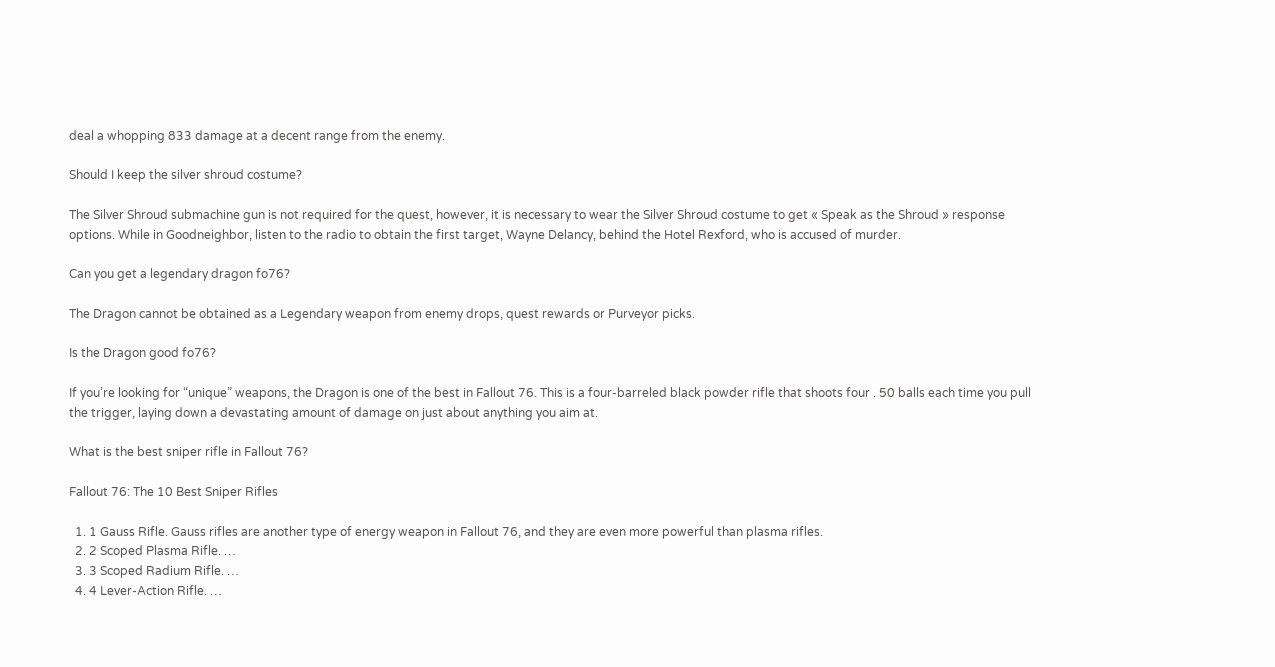deal a whopping 833 damage at a decent range from the enemy.

Should I keep the silver shroud costume?

The Silver Shroud submachine gun is not required for the quest, however, it is necessary to wear the Silver Shroud costume to get « Speak as the Shroud » response options. While in Goodneighbor, listen to the radio to obtain the first target, Wayne Delancy, behind the Hotel Rexford, who is accused of murder.

Can you get a legendary dragon fo76?

The Dragon cannot be obtained as a Legendary weapon from enemy drops, quest rewards or Purveyor picks.

Is the Dragon good fo76?

If you’re looking for “unique” weapons, the Dragon is one of the best in Fallout 76. This is a four-barreled black powder rifle that shoots four . 50 balls each time you pull the trigger, laying down a devastating amount of damage on just about anything you aim at.

What is the best sniper rifle in Fallout 76?

Fallout 76: The 10 Best Sniper Rifles

  1. 1 Gauss Rifle. Gauss rifles are another type of energy weapon in Fallout 76, and they are even more powerful than plasma rifles.
  2. 2 Scoped Plasma Rifle. …
  3. 3 Scoped Radium Rifle. …
  4. 4 Lever-Action Rifle. …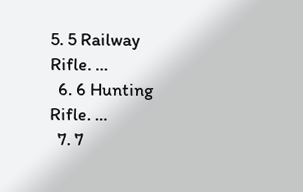5. 5 Railway Rifle. …
  6. 6 Hunting Rifle. …
  7. 7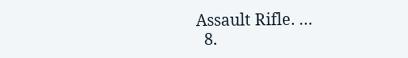Assault Rifle. …
  8.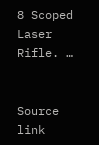8 Scoped Laser Rifle. …


Source link